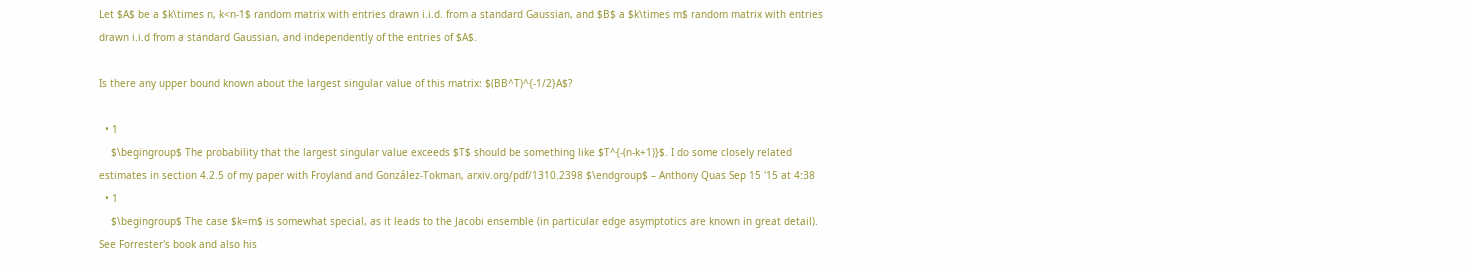Let $A$ be a $k\times n, k<n-1$ random matrix with entries drawn i.i.d. from a standard Gaussian, and $B$ a $k\times m$ random matrix with entries drawn i.i.d from a standard Gaussian, and independently of the entries of $A$.

Is there any upper bound known about the largest singular value of this matrix: $(BB^T)^{-1/2}A$?

  • 1
    $\begingroup$ The probability that the largest singular value exceeds $T$ should be something like $T^{-(n-k+1)}$. I do some closely related estimates in section 4.2.5 of my paper with Froyland and González-Tokman, arxiv.org/pdf/1310.2398 $\endgroup$ – Anthony Quas Sep 15 '15 at 4:38
  • 1
    $\begingroup$ The case $k=m$ is somewhat special, as it leads to the Jacobi ensemble (in particular edge asymptotics are known in great detail). See Forrester's book and also his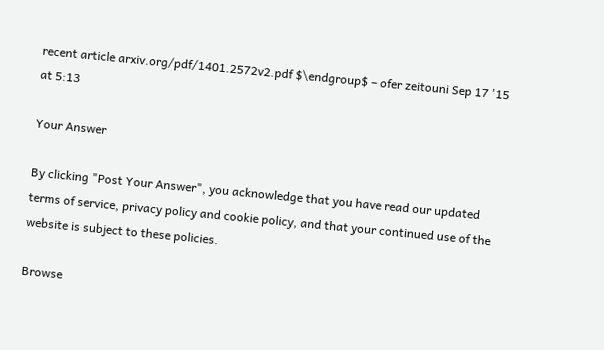recent article arxiv.org/pdf/1401.2572v2.pdf $\endgroup$ – ofer zeitouni Sep 17 '15 at 5:13

Your Answer

By clicking "Post Your Answer", you acknowledge that you have read our updated terms of service, privacy policy and cookie policy, and that your continued use of the website is subject to these policies.

Browse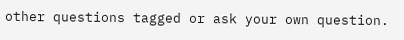other questions tagged or ask your own question.